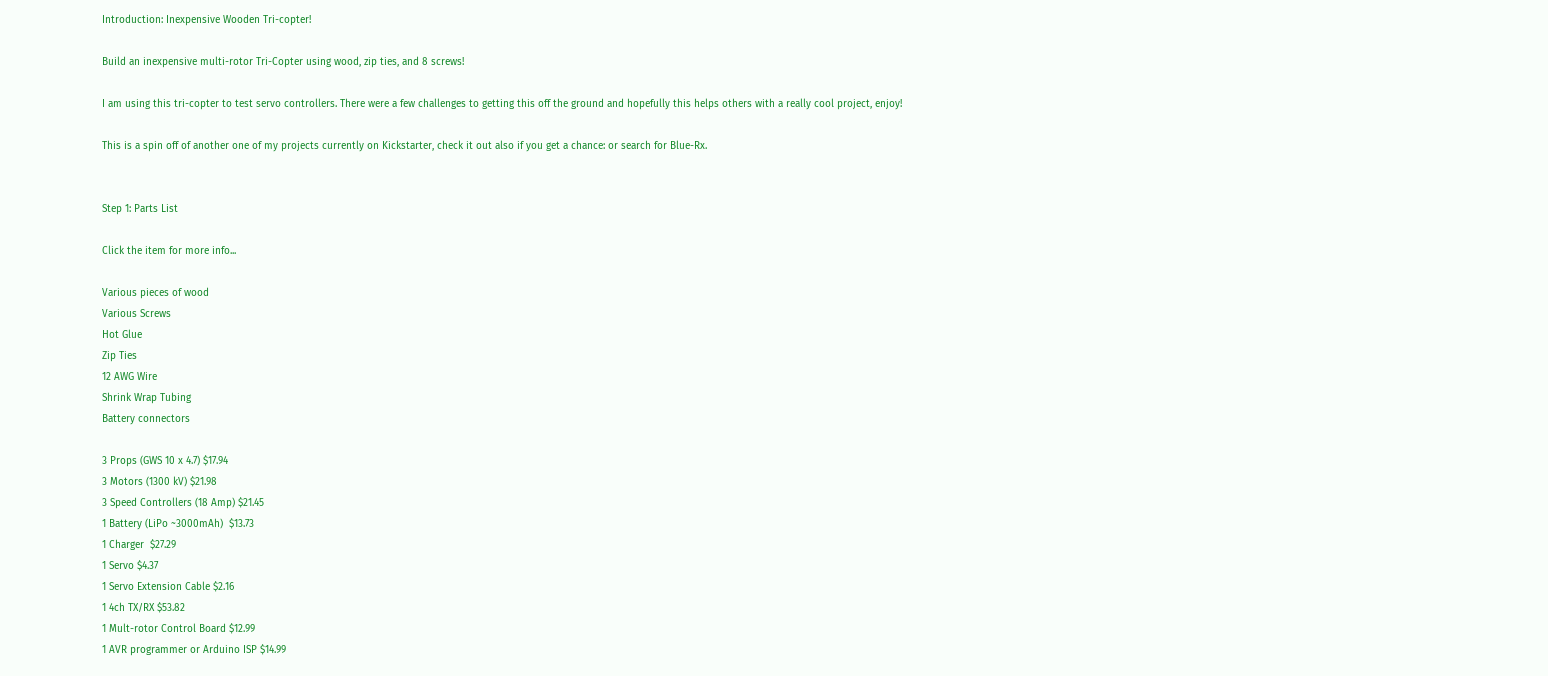Introduction: Inexpensive Wooden Tri-copter!

Build an inexpensive multi-rotor Tri-Copter using wood, zip ties, and 8 screws!

I am using this tri-copter to test servo controllers. There were a few challenges to getting this off the ground and hopefully this helps others with a really cool project, enjoy!

This is a spin off of another one of my projects currently on Kickstarter, check it out also if you get a chance: or search for Blue-Rx.


Step 1: Parts List

Click the item for more info...

Various pieces of wood
Various Screws
Hot Glue
Zip Ties
12 AWG Wire
Shrink Wrap Tubing
Battery connectors

3 Props (GWS 10 x 4.7) $17.94
3 Motors (1300 kV) $21.98
3 Speed Controllers (18 Amp) $21.45
1 Battery (LiPo ~3000mAh)  $13.73
1 Charger  $27.29
1 Servo $4.37
1 Servo Extension Cable $2.16
1 4ch TX/RX $53.82
1 Mult-rotor Control Board $12.99
1 AVR programmer or Arduino ISP $14.99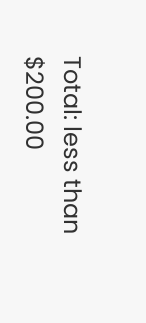Total: less than $200.00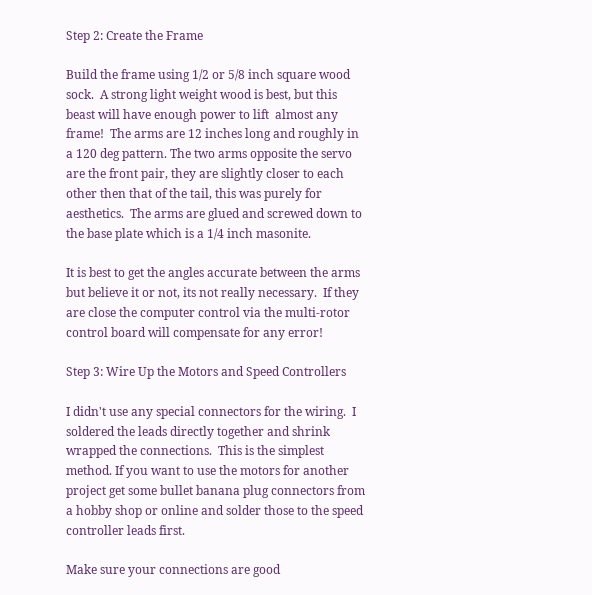Step 2: Create the Frame

Build the frame using 1/2 or 5/8 inch square wood sock.  A strong light weight wood is best, but this beast will have enough power to lift  almost any frame!  The arms are 12 inches long and roughly in a 120 deg pattern. The two arms opposite the servo are the front pair, they are slightly closer to each other then that of the tail, this was purely for aesthetics.  The arms are glued and screwed down to the base plate which is a 1/4 inch masonite.

It is best to get the angles accurate between the arms but believe it or not, its not really necessary.  If they are close the computer control via the multi-rotor control board will compensate for any error!

Step 3: Wire Up the Motors and Speed Controllers

I didn't use any special connectors for the wiring.  I soldered the leads directly together and shrink wrapped the connections.  This is the simplest method. If you want to use the motors for another project get some bullet banana plug connectors from a hobby shop or online and solder those to the speed controller leads first.

Make sure your connections are good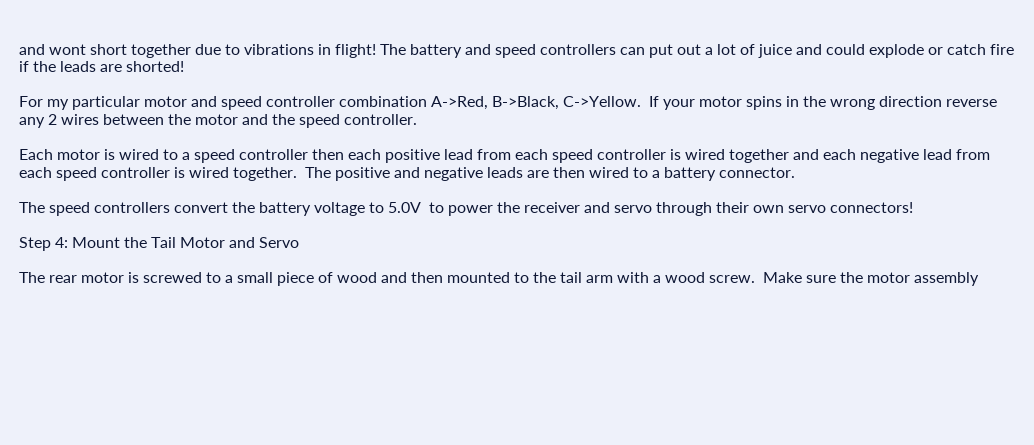and wont short together due to vibrations in flight! The battery and speed controllers can put out a lot of juice and could explode or catch fire if the leads are shorted!

For my particular motor and speed controller combination A->Red, B->Black, C->Yellow.  If your motor spins in the wrong direction reverse any 2 wires between the motor and the speed controller.

Each motor is wired to a speed controller then each positive lead from each speed controller is wired together and each negative lead from each speed controller is wired together.  The positive and negative leads are then wired to a battery connector.

The speed controllers convert the battery voltage to 5.0V  to power the receiver and servo through their own servo connectors!

Step 4: Mount the Tail Motor and Servo

The rear motor is screwed to a small piece of wood and then mounted to the tail arm with a wood screw.  Make sure the motor assembly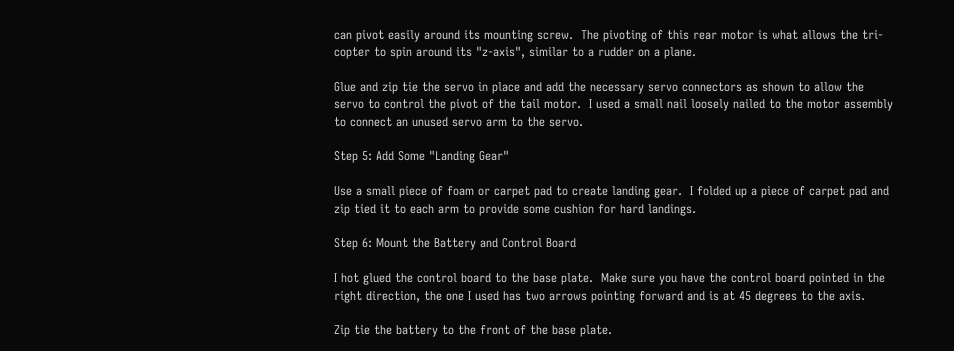can pivot easily around its mounting screw.  The pivoting of this rear motor is what allows the tri-copter to spin around its "z-axis", similar to a rudder on a plane.

Glue and zip tie the servo in place and add the necessary servo connectors as shown to allow the servo to control the pivot of the tail motor.  I used a small nail loosely nailed to the motor assembly to connect an unused servo arm to the servo.

Step 5: Add Some "Landing Gear"

Use a small piece of foam or carpet pad to create landing gear.  I folded up a piece of carpet pad and zip tied it to each arm to provide some cushion for hard landings.

Step 6: Mount the Battery and Control Board

I hot glued the control board to the base plate.  Make sure you have the control board pointed in the right direction, the one I used has two arrows pointing forward and is at 45 degrees to the axis.

Zip tie the battery to the front of the base plate.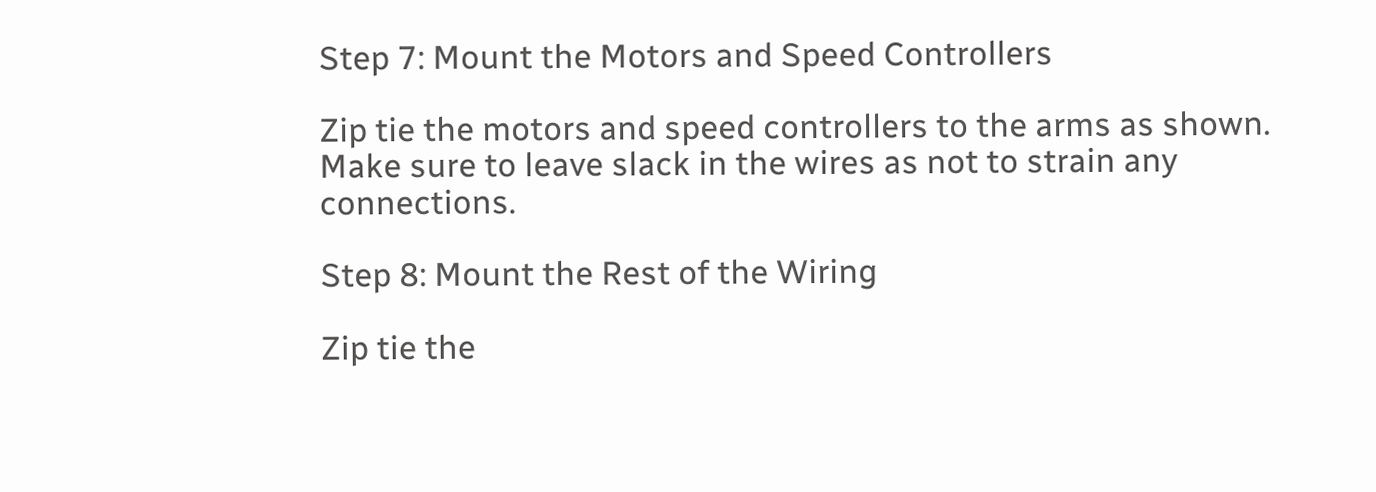Step 7: Mount the Motors and Speed Controllers

Zip tie the motors and speed controllers to the arms as shown. Make sure to leave slack in the wires as not to strain any connections.

Step 8: Mount the Rest of the Wiring

Zip tie the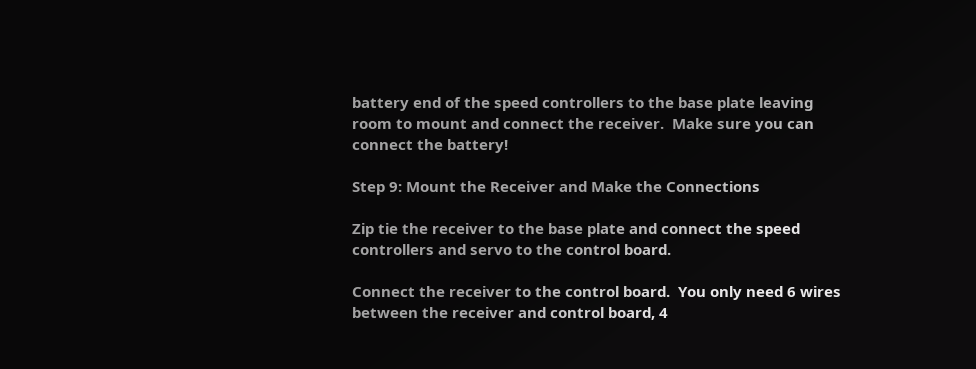battery end of the speed controllers to the base plate leaving room to mount and connect the receiver.  Make sure you can connect the battery!

Step 9: Mount the Receiver and Make the Connections

Zip tie the receiver to the base plate and connect the speed controllers and servo to the control board.

Connect the receiver to the control board.  You only need 6 wires between the receiver and control board, 4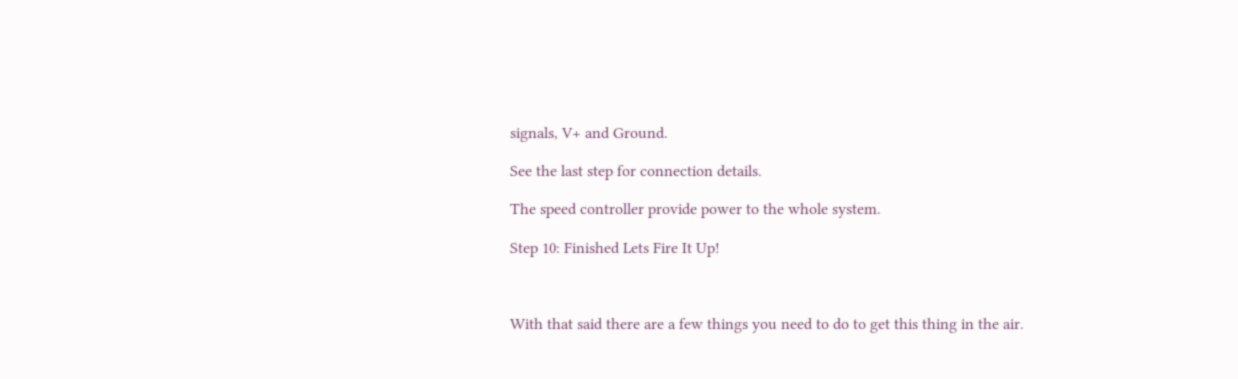signals, V+ and Ground.

See the last step for connection details.

The speed controller provide power to the whole system.

Step 10: Finished Lets Fire It Up!



With that said there are a few things you need to do to get this thing in the air.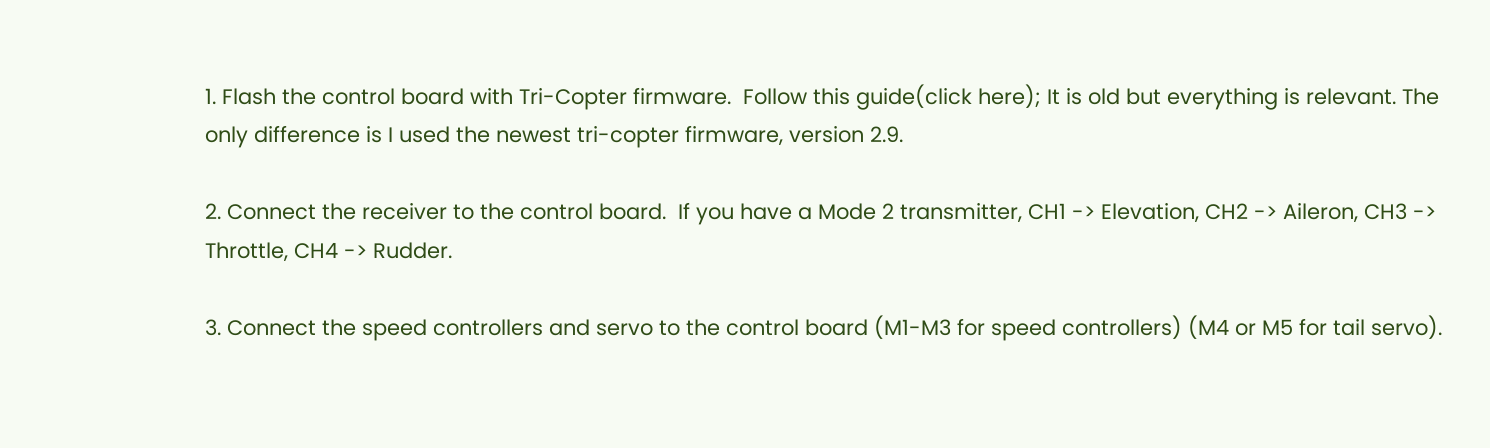1. Flash the control board with Tri-Copter firmware.  Follow this guide(click here); It is old but everything is relevant. The only difference is I used the newest tri-copter firmware, version 2.9.

2. Connect the receiver to the control board.  If you have a Mode 2 transmitter, CH1 -> Elevation, CH2 -> Aileron, CH3 -> Throttle, CH4 -> Rudder.

3. Connect the speed controllers and servo to the control board (M1-M3 for speed controllers) (M4 or M5 for tail servo).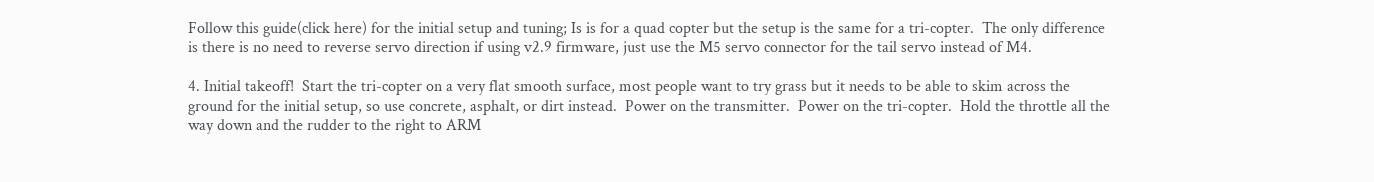Follow this guide(click here) for the initial setup and tuning; Is is for a quad copter but the setup is the same for a tri-copter.  The only difference is there is no need to reverse servo direction if using v2.9 firmware, just use the M5 servo connector for the tail servo instead of M4.

4. Initial takeoff!  Start the tri-copter on a very flat smooth surface, most people want to try grass but it needs to be able to skim across the ground for the initial setup, so use concrete, asphalt, or dirt instead.  Power on the transmitter.  Power on the tri-copter.  Hold the throttle all the way down and the rudder to the right to ARM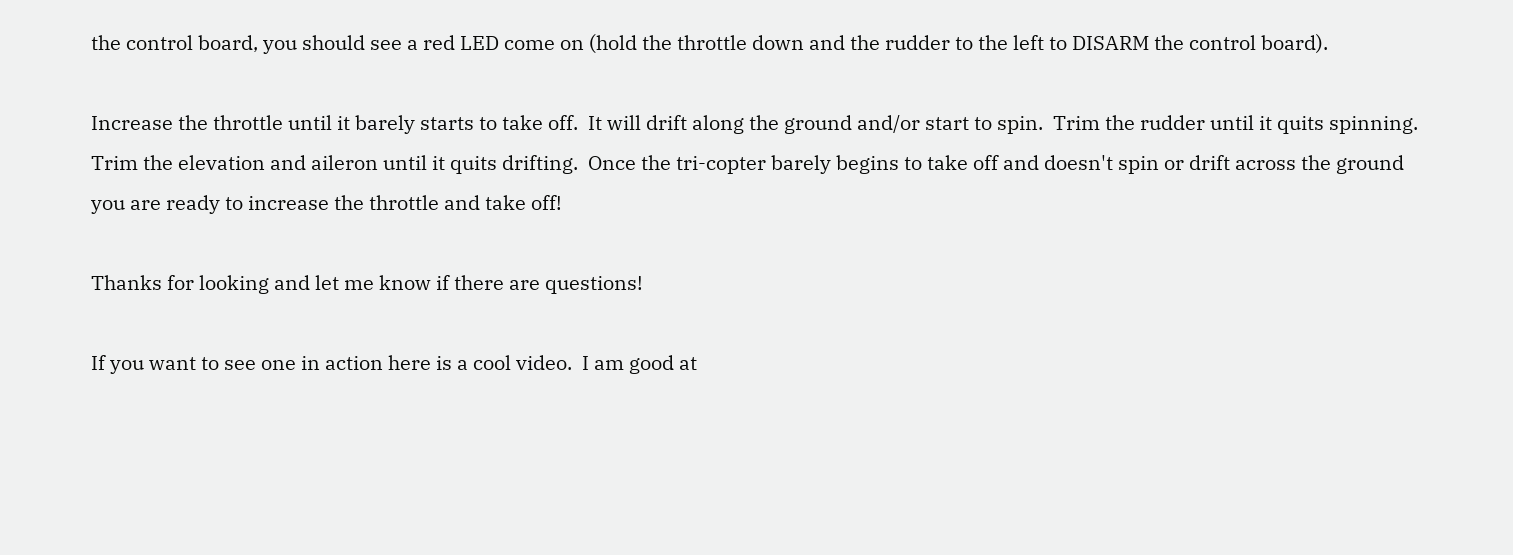the control board, you should see a red LED come on (hold the throttle down and the rudder to the left to DISARM the control board).

Increase the throttle until it barely starts to take off.  It will drift along the ground and/or start to spin.  Trim the rudder until it quits spinning. Trim the elevation and aileron until it quits drifting.  Once the tri-copter barely begins to take off and doesn't spin or drift across the ground you are ready to increase the throttle and take off!

Thanks for looking and let me know if there are questions!

If you want to see one in action here is a cool video.  I am good at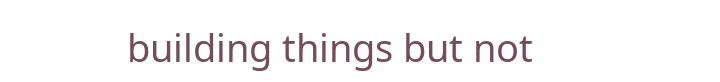building things but not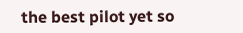the best pilot yet so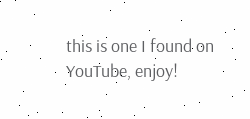this is one I found on YouTube, enjoy!